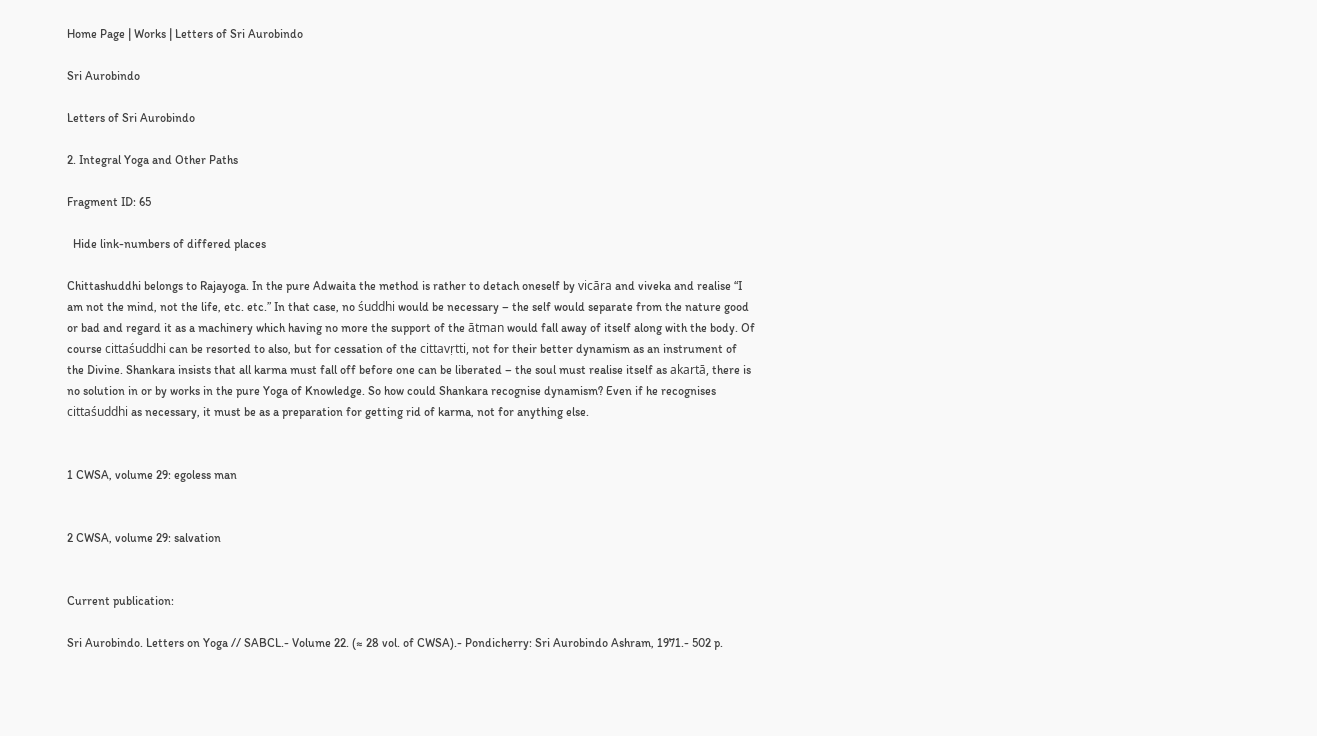Home Page | Works | Letters of Sri Aurobindo

Sri Aurobindo

Letters of Sri Aurobindo

2. Integral Yoga and Other Paths

Fragment ID: 65

  Hide link-numbers of differed places

Chittashuddhi belongs to Rajayoga. In the pure Adwaita the method is rather to detach oneself by vicāra and viveka and realise “I am not the mind, not the life, etc. etc.” In that case, no śuddhi would be necessary – the self would separate from the nature good or bad and regard it as a machinery which having no more the support of the ātman would fall away of itself along with the body. Of course cittaśuddhi can be resorted to also, but for cessation of the cittavṛtti, not for their better dynamism as an instrument of the Divine. Shankara insists that all karma must fall off before one can be liberated – the soul must realise itself as akartā, there is no solution in or by works in the pure Yoga of Knowledge. So how could Shankara recognise dynamism? Even if he recognises cittaśuddhi as necessary, it must be as a preparation for getting rid of karma, not for anything else.


1 CWSA, volume 29: egoless man


2 CWSA, volume 29: salvation


Current publication:

Sri Aurobindo. Letters on Yoga // SABCL.- Volume 22. (≈ 28 vol. of CWSA).- Pondicherry: Sri Aurobindo Ashram, 1971.- 502 p.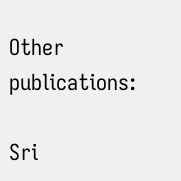Other publications:

Sri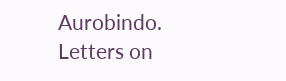Aurobindo. Letters on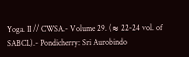Yoga. II // CWSA.- Volume 29. (≈ 22-24 vol. of SABCL).- Pondicherry: Sri Aurobindo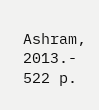Ashram, 2013.- 522 p.